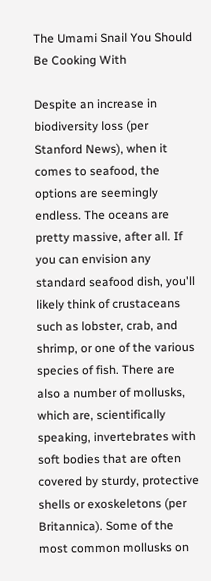The Umami Snail You Should Be Cooking With

Despite an increase in biodiversity loss (per Stanford News), when it comes to seafood, the options are seemingly endless. The oceans are pretty massive, after all. If you can envision any standard seafood dish, you'll likely think of crustaceans such as lobster, crab, and shrimp, or one of the various species of fish. There are also a number of mollusks, which are, scientifically speaking, invertebrates with soft bodies that are often covered by sturdy, protective shells or exoskeletons (per Britannica). Some of the most common mollusks on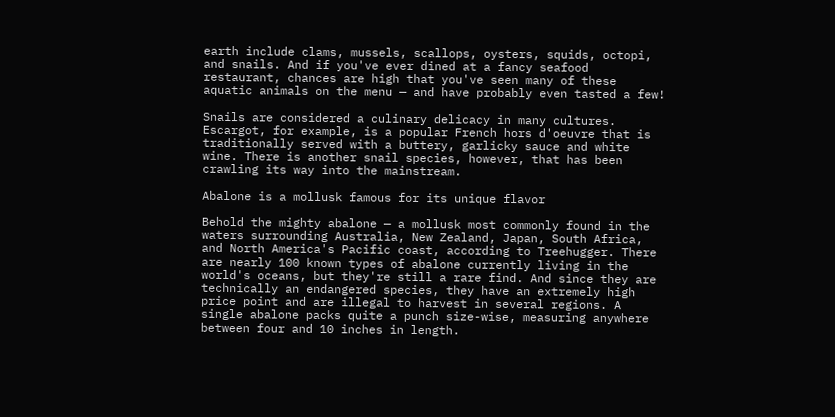earth include clams, mussels, scallops, oysters, squids, octopi, and snails. And if you've ever dined at a fancy seafood restaurant, chances are high that you've seen many of these aquatic animals on the menu — and have probably even tasted a few!

Snails are considered a culinary delicacy in many cultures. Escargot, for example, is a popular French hors d'oeuvre that is traditionally served with a buttery, garlicky sauce and white wine. There is another snail species, however, that has been crawling its way into the mainstream.

Abalone is a mollusk famous for its unique flavor

Behold the mighty abalone — a mollusk most commonly found in the waters surrounding Australia, New Zealand, Japan, South Africa, and North America's Pacific coast, according to Treehugger. There are nearly 100 known types of abalone currently living in the world's oceans, but they're still a rare find. And since they are technically an endangered species, they have an extremely high price point and are illegal to harvest in several regions. A single abalone packs quite a punch size-wise, measuring anywhere between four and 10 inches in length.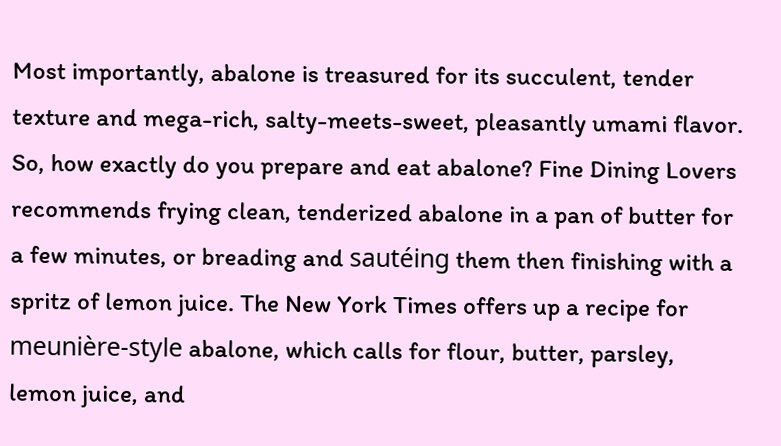Most importantly, abalone is treasured for its succulent, tender texture and mega-rich, salty-meets-sweet, pleasantly umami flavor. So, how exactly do you prepare and eat abalone? Fine Dining Lovers recommends frying clean, tenderized abalone in a pan of butter for a few minutes, or breading and sautéing them then finishing with a spritz of lemon juice. The New York Times offers up a recipe for meunière-style abalone, which calls for flour, butter, parsley, lemon juice, and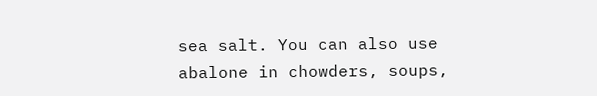sea salt. You can also use abalone in chowders, soups,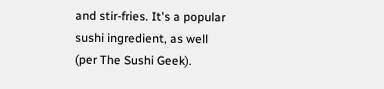and stir-fries. It's a popular sushi ingredient, as well (per The Sushi Geek).